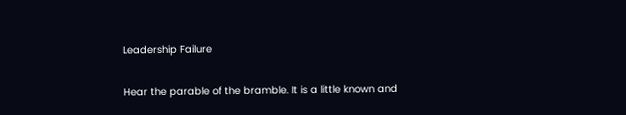Leadership Failure

Hear the parable of the bramble. It is a little known and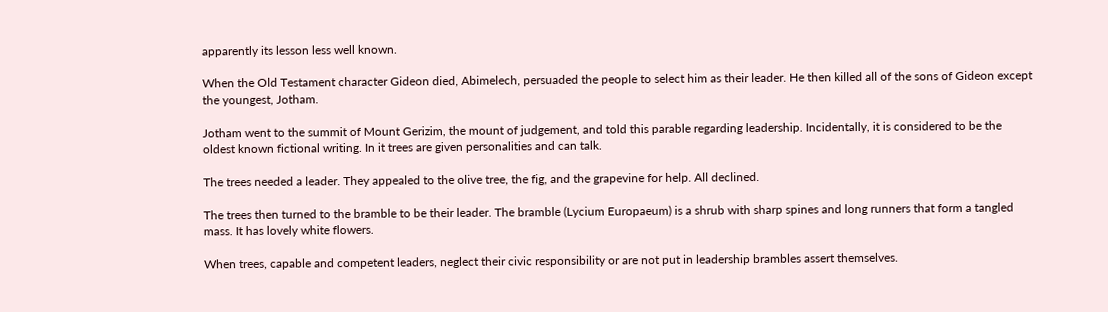apparently its lesson less well known.

When the Old Testament character Gideon died, Abimelech, persuaded the people to select him as their leader. He then killed all of the sons of Gideon except the youngest, Jotham.

Jotham went to the summit of Mount Gerizim, the mount of judgement, and told this parable regarding leadership. Incidentally, it is considered to be the oldest known fictional writing. In it trees are given personalities and can talk.

The trees needed a leader. They appealed to the olive tree, the fig, and the grapevine for help. All declined.

The trees then turned to the bramble to be their leader. The bramble (Lycium Europaeum) is a shrub with sharp spines and long runners that form a tangled mass. It has lovely white flowers.

When trees, capable and competent leaders, neglect their civic responsibility or are not put in leadership brambles assert themselves.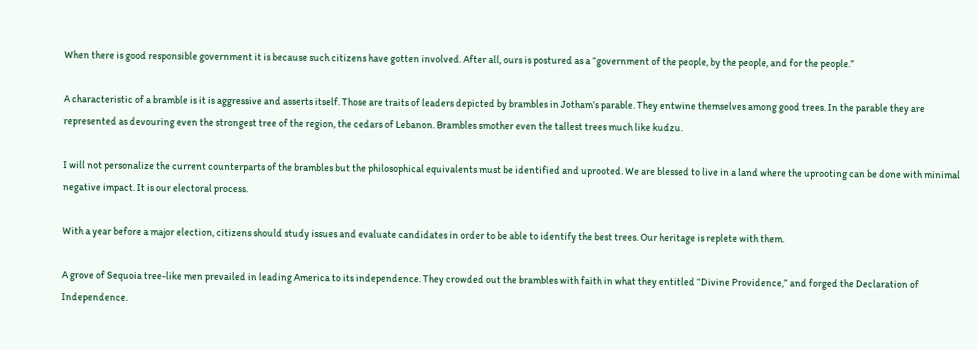When there is good responsible government it is because such citizens have gotten involved. After all, ours is postured as a “government of the people, by the people, and for the people.”

A characteristic of a bramble is it is aggressive and asserts itself. Those are traits of leaders depicted by brambles in Jotham’s parable. They entwine themselves among good trees. In the parable they are represented as devouring even the strongest tree of the region, the cedars of Lebanon. Brambles smother even the tallest trees much like kudzu.

I will not personalize the current counterparts of the brambles but the philosophical equivalents must be identified and uprooted. We are blessed to live in a land where the uprooting can be done with minimal negative impact. It is our electoral process.

With a year before a major election, citizens should study issues and evaluate candidates in order to be able to identify the best trees. Our heritage is replete with them.

A grove of Sequoia tree-like men prevailed in leading America to its independence. They crowded out the brambles with faith in what they entitled “Divine Providence,” and forged the Declaration of Independence.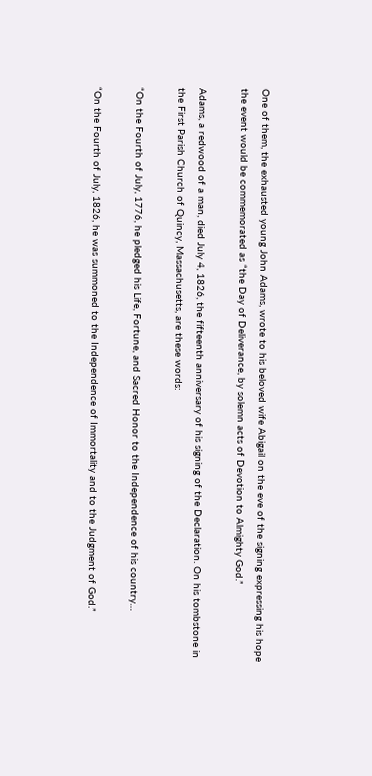One of them, the exhausted young John Adams, wrote to his beloved wife Abigail on the eve of the signing expressing his hope the event would be commemorated as “the Day of Deliverance, by solemn acts of Devotion to Almighty God.”

Adams, a redwood of a man, died July 4, 1826, the fifteenth anniversary of his signing of the Declaration. On his tombstone in the First Parish Church of Quincy, Massachusetts, are these words:

“On the Fourth of July, 1776, he pledged his Life, Fortune, and Sacred Honor to the Independence of his country…

“On the Fourth of July, 1826, he was summoned to the Independence of Immortality and to the Judgment of God.”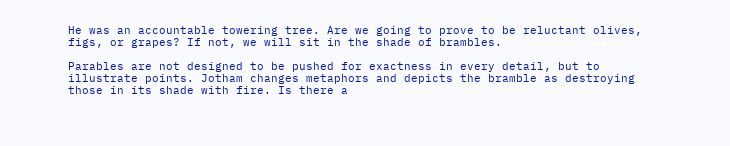He was an accountable towering tree. Are we going to prove to be reluctant olives, figs, or grapes? If not, we will sit in the shade of brambles.

Parables are not designed to be pushed for exactness in every detail, but to illustrate points. Jotham changes metaphors and depicts the bramble as destroying those in its shade with fire. Is there a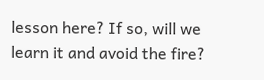lesson here? If so, will we learn it and avoid the fire?